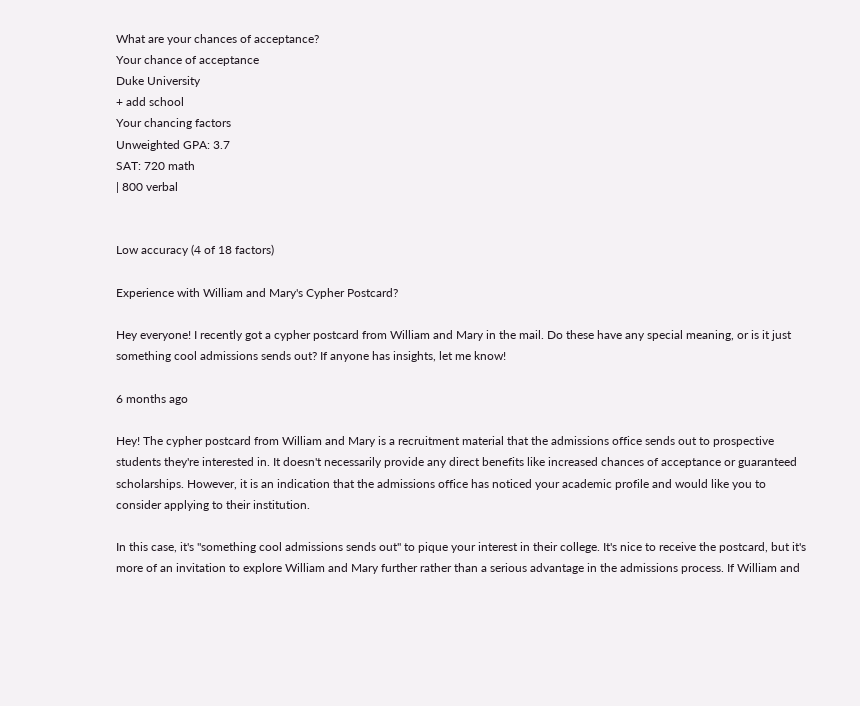What are your chances of acceptance?
Your chance of acceptance
Duke University
+ add school
Your chancing factors
Unweighted GPA: 3.7
SAT: 720 math
| 800 verbal


Low accuracy (4 of 18 factors)

Experience with William and Mary's Cypher Postcard?

Hey everyone! I recently got a cypher postcard from William and Mary in the mail. Do these have any special meaning, or is it just something cool admissions sends out? If anyone has insights, let me know!

6 months ago

Hey! The cypher postcard from William and Mary is a recruitment material that the admissions office sends out to prospective students they're interested in. It doesn't necessarily provide any direct benefits like increased chances of acceptance or guaranteed scholarships. However, it is an indication that the admissions office has noticed your academic profile and would like you to consider applying to their institution.

In this case, it's "something cool admissions sends out" to pique your interest in their college. It's nice to receive the postcard, but it's more of an invitation to explore William and Mary further rather than a serious advantage in the admissions process. If William and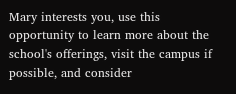Mary interests you, use this opportunity to learn more about the school's offerings, visit the campus if possible, and consider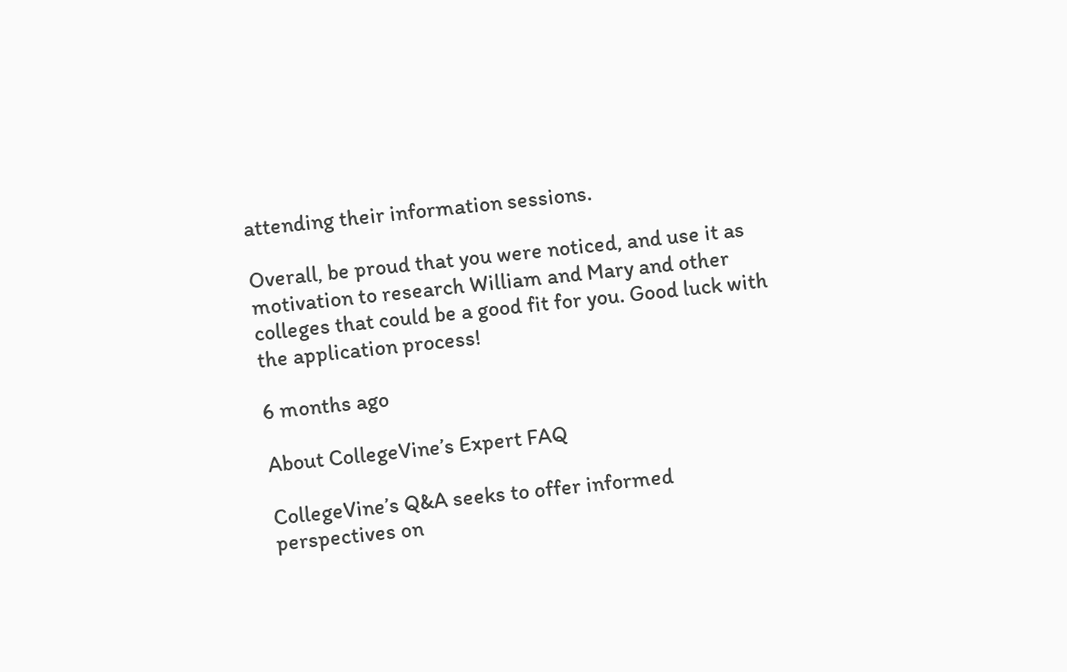attending their information sessions.

Overall, be proud that you were noticed, and use it as motivation to research William and Mary and other colleges that could be a good fit for you. Good luck with the application process!

6 months ago

About CollegeVine’s Expert FAQ

CollegeVine’s Q&A seeks to offer informed perspectives on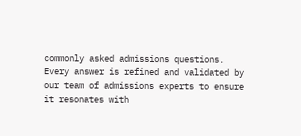commonly asked admissions questions. Every answer is refined and validated by our team of admissions experts to ensure it resonates with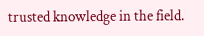trusted knowledge in the field.